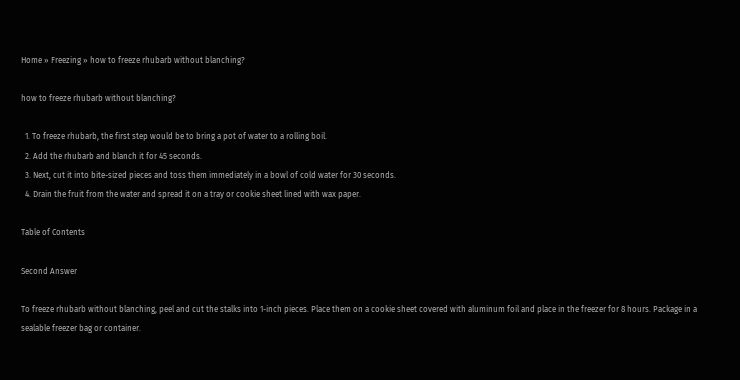Home » Freezing » how to freeze rhubarb without blanching?

how to freeze rhubarb without blanching?

  1. To freeze rhubarb, the first step would be to bring a pot of water to a rolling boil.
  2. Add the rhubarb and blanch it for 45 seconds.
  3. Next, cut it into bite-sized pieces and toss them immediately in a bowl of cold water for 30 seconds.
  4. Drain the fruit from the water and spread it on a tray or cookie sheet lined with wax paper.

Table of Contents

Second Answer

To freeze rhubarb without blanching, peel and cut the stalks into 1-inch pieces. Place them on a cookie sheet covered with aluminum foil and place in the freezer for 8 hours. Package in a sealable freezer bag or container.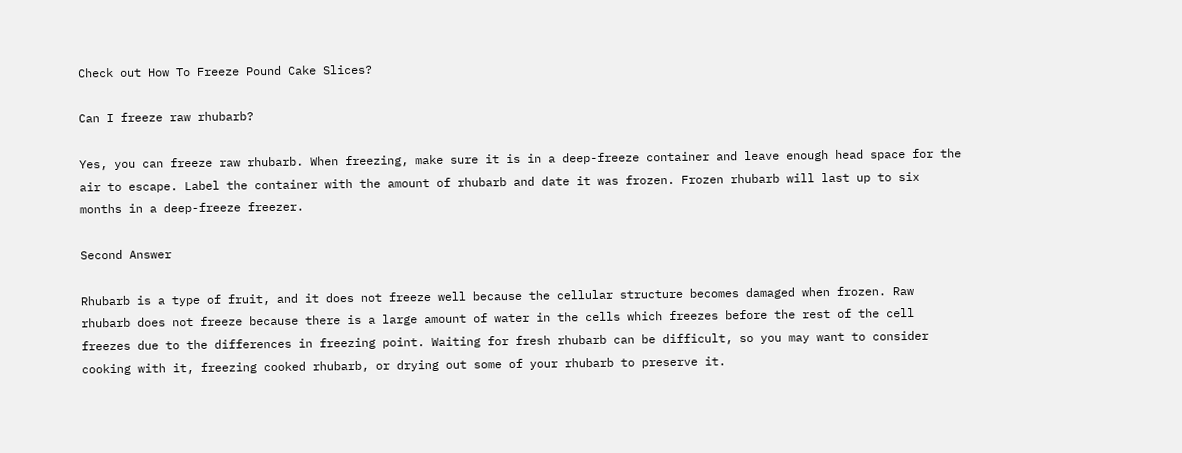Check out How To Freeze Pound Cake Slices?

Can I freeze raw rhubarb?

Yes, you can freeze raw rhubarb. When freezing, make sure it is in a deep-freeze container and leave enough head space for the air to escape. Label the container with the amount of rhubarb and date it was frozen. Frozen rhubarb will last up to six months in a deep-freeze freezer.

Second Answer

Rhubarb is a type of fruit, and it does not freeze well because the cellular structure becomes damaged when frozen. Raw rhubarb does not freeze because there is a large amount of water in the cells which freezes before the rest of the cell freezes due to the differences in freezing point. Waiting for fresh rhubarb can be difficult, so you may want to consider cooking with it, freezing cooked rhubarb, or drying out some of your rhubarb to preserve it.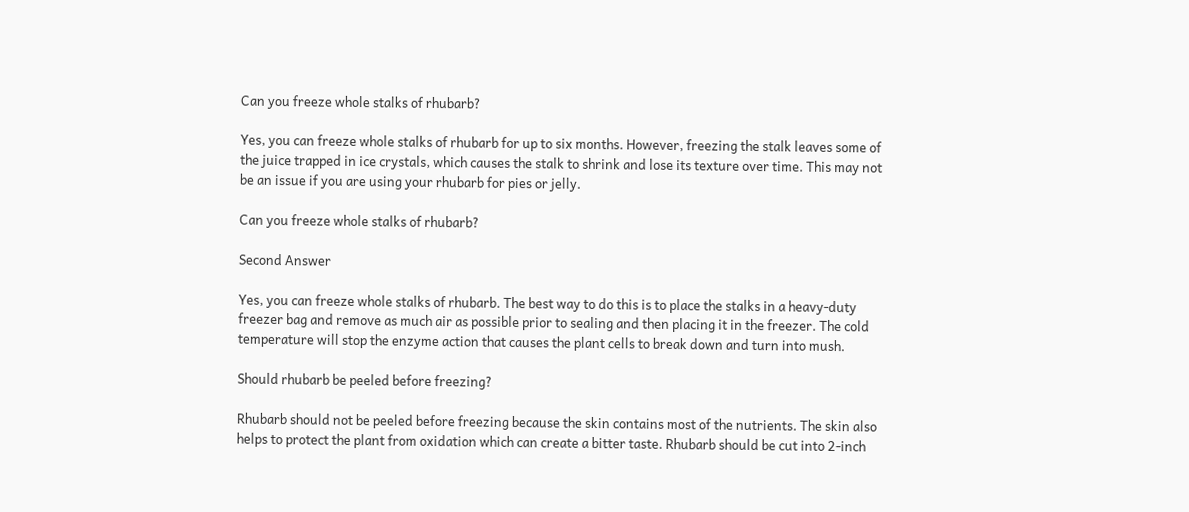Can you freeze whole stalks of rhubarb?

Yes, you can freeze whole stalks of rhubarb for up to six months. However, freezing the stalk leaves some of the juice trapped in ice crystals, which causes the stalk to shrink and lose its texture over time. This may not be an issue if you are using your rhubarb for pies or jelly.

Can you freeze whole stalks of rhubarb?

Second Answer

Yes, you can freeze whole stalks of rhubarb. The best way to do this is to place the stalks in a heavy-duty freezer bag and remove as much air as possible prior to sealing and then placing it in the freezer. The cold temperature will stop the enzyme action that causes the plant cells to break down and turn into mush.

Should rhubarb be peeled before freezing?

Rhubarb should not be peeled before freezing because the skin contains most of the nutrients. The skin also helps to protect the plant from oxidation which can create a bitter taste. Rhubarb should be cut into 2-inch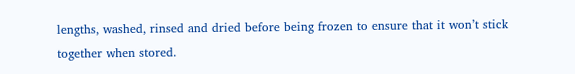lengths, washed, rinsed and dried before being frozen to ensure that it won’t stick together when stored.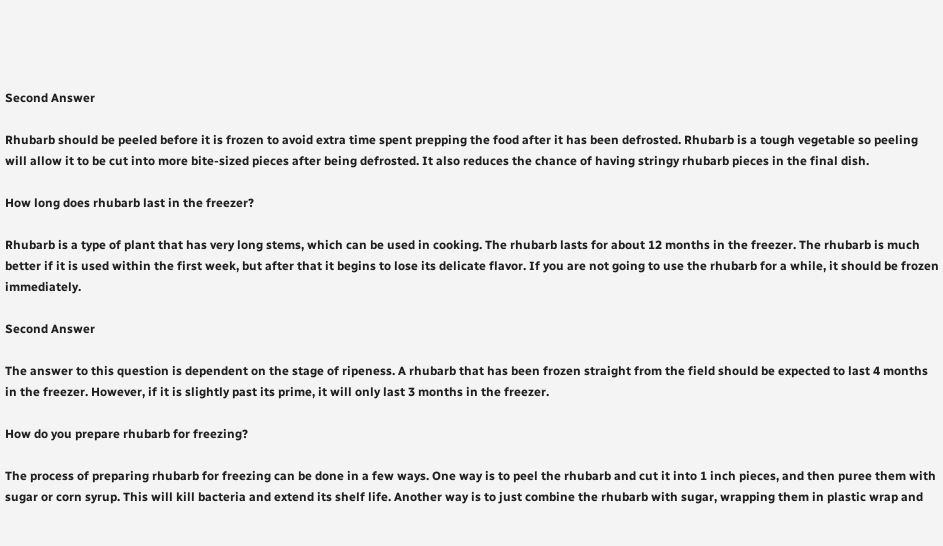Second Answer

Rhubarb should be peeled before it is frozen to avoid extra time spent prepping the food after it has been defrosted. Rhubarb is a tough vegetable so peeling will allow it to be cut into more bite-sized pieces after being defrosted. It also reduces the chance of having stringy rhubarb pieces in the final dish.

How long does rhubarb last in the freezer?

Rhubarb is a type of plant that has very long stems, which can be used in cooking. The rhubarb lasts for about 12 months in the freezer. The rhubarb is much better if it is used within the first week, but after that it begins to lose its delicate flavor. If you are not going to use the rhubarb for a while, it should be frozen immediately.

Second Answer

The answer to this question is dependent on the stage of ripeness. A rhubarb that has been frozen straight from the field should be expected to last 4 months in the freezer. However, if it is slightly past its prime, it will only last 3 months in the freezer.

How do you prepare rhubarb for freezing?

The process of preparing rhubarb for freezing can be done in a few ways. One way is to peel the rhubarb and cut it into 1 inch pieces, and then puree them with sugar or corn syrup. This will kill bacteria and extend its shelf life. Another way is to just combine the rhubarb with sugar, wrapping them in plastic wrap and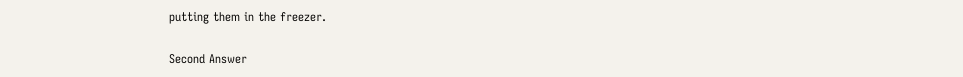putting them in the freezer.

Second Answer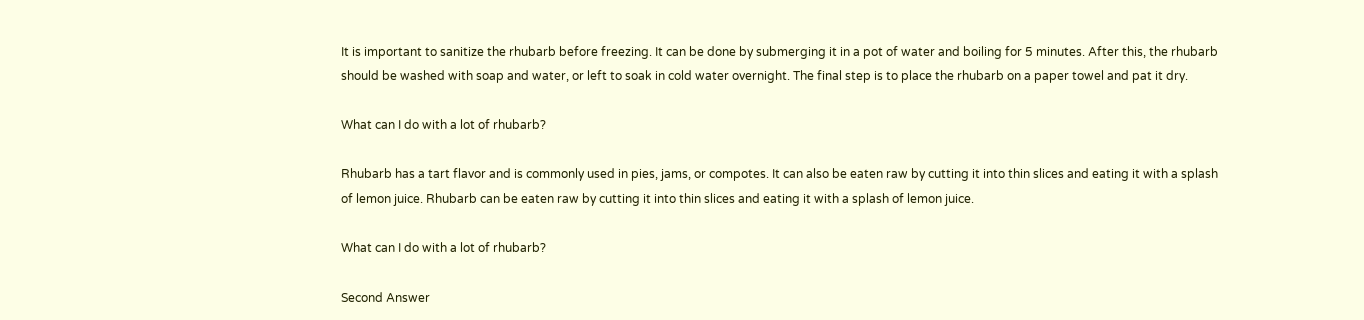It is important to sanitize the rhubarb before freezing. It can be done by submerging it in a pot of water and boiling for 5 minutes. After this, the rhubarb should be washed with soap and water, or left to soak in cold water overnight. The final step is to place the rhubarb on a paper towel and pat it dry.

What can I do with a lot of rhubarb?

Rhubarb has a tart flavor and is commonly used in pies, jams, or compotes. It can also be eaten raw by cutting it into thin slices and eating it with a splash of lemon juice. Rhubarb can be eaten raw by cutting it into thin slices and eating it with a splash of lemon juice.

What can I do with a lot of rhubarb?

Second Answer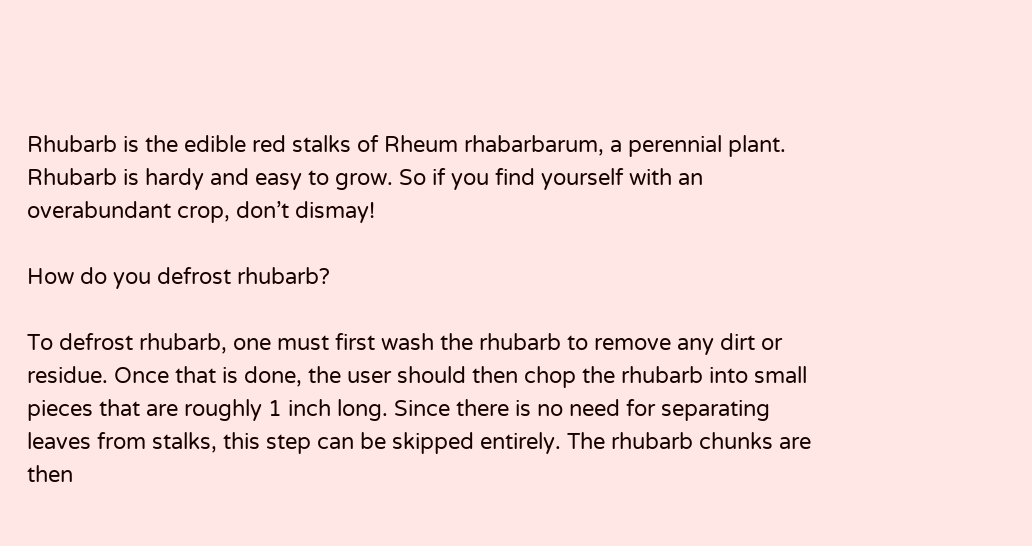Rhubarb is the edible red stalks of Rheum rhabarbarum, a perennial plant. Rhubarb is hardy and easy to grow. So if you find yourself with an overabundant crop, don’t dismay!

How do you defrost rhubarb?

To defrost rhubarb, one must first wash the rhubarb to remove any dirt or residue. Once that is done, the user should then chop the rhubarb into small pieces that are roughly 1 inch long. Since there is no need for separating leaves from stalks, this step can be skipped entirely. The rhubarb chunks are then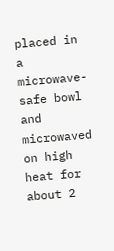placed in a microwave-safe bowl and microwaved on high heat for about 2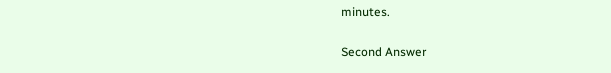minutes.

Second Answer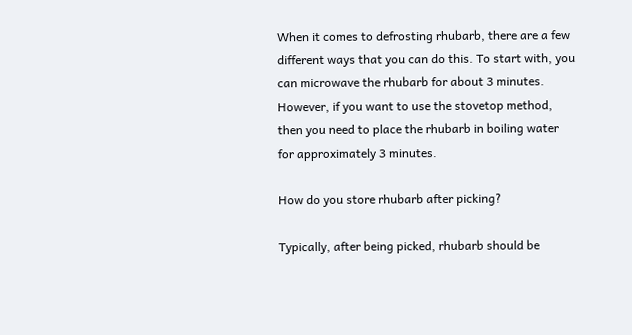When it comes to defrosting rhubarb, there are a few different ways that you can do this. To start with, you can microwave the rhubarb for about 3 minutes. However, if you want to use the stovetop method, then you need to place the rhubarb in boiling water for approximately 3 minutes.

How do you store rhubarb after picking?

Typically, after being picked, rhubarb should be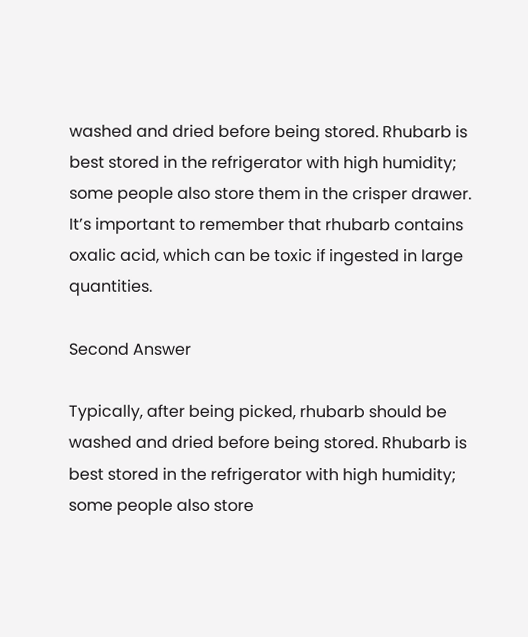washed and dried before being stored. Rhubarb is best stored in the refrigerator with high humidity; some people also store them in the crisper drawer. It’s important to remember that rhubarb contains oxalic acid, which can be toxic if ingested in large quantities.

Second Answer

Typically, after being picked, rhubarb should be washed and dried before being stored. Rhubarb is best stored in the refrigerator with high humidity; some people also store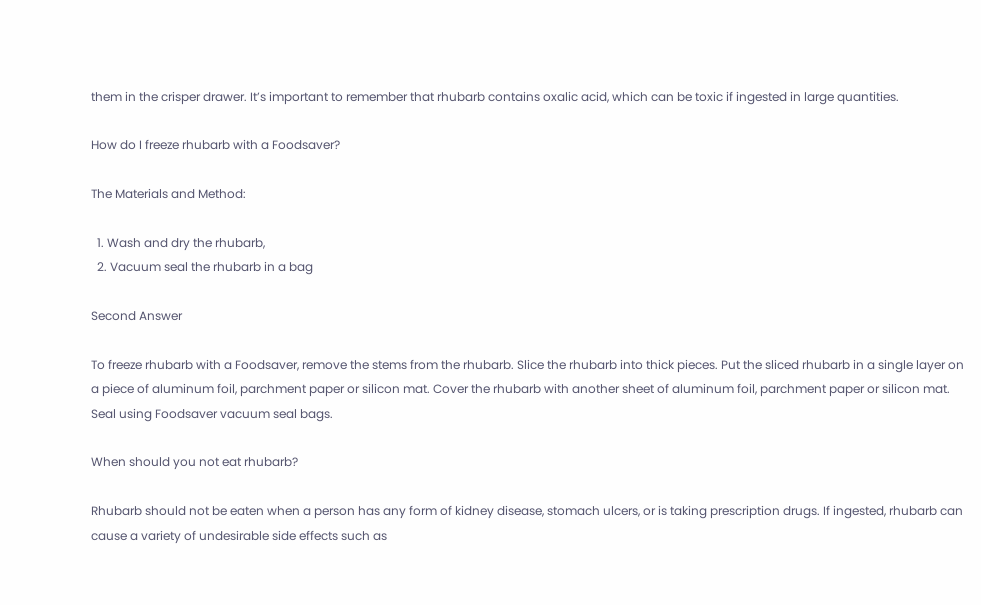them in the crisper drawer. It’s important to remember that rhubarb contains oxalic acid, which can be toxic if ingested in large quantities.

How do I freeze rhubarb with a Foodsaver?

The Materials and Method:

  1. Wash and dry the rhubarb,
  2. Vacuum seal the rhubarb in a bag

Second Answer

To freeze rhubarb with a Foodsaver, remove the stems from the rhubarb. Slice the rhubarb into thick pieces. Put the sliced rhubarb in a single layer on a piece of aluminum foil, parchment paper or silicon mat. Cover the rhubarb with another sheet of aluminum foil, parchment paper or silicon mat. Seal using Foodsaver vacuum seal bags.

When should you not eat rhubarb?

Rhubarb should not be eaten when a person has any form of kidney disease, stomach ulcers, or is taking prescription drugs. If ingested, rhubarb can cause a variety of undesirable side effects such as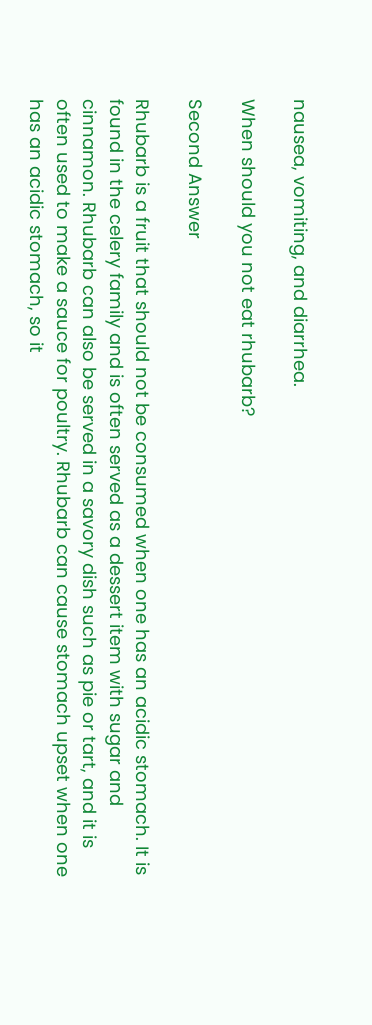nausea, vomiting, and diarrhea.

When should you not eat rhubarb?

Second Answer

Rhubarb is a fruit that should not be consumed when one has an acidic stomach. It is found in the celery family and is often served as a dessert item with sugar and cinnamon. Rhubarb can also be served in a savory dish such as pie or tart, and it is often used to make a sauce for poultry. Rhubarb can cause stomach upset when one has an acidic stomach, so it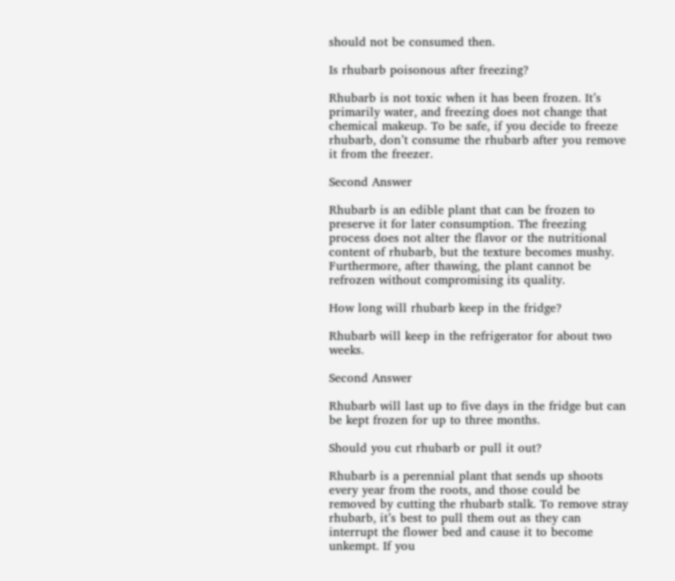should not be consumed then.

Is rhubarb poisonous after freezing?

Rhubarb is not toxic when it has been frozen. It’s primarily water, and freezing does not change that chemical makeup. To be safe, if you decide to freeze rhubarb, don’t consume the rhubarb after you remove it from the freezer.

Second Answer

Rhubarb is an edible plant that can be frozen to preserve it for later consumption. The freezing process does not alter the flavor or the nutritional content of rhubarb, but the texture becomes mushy. Furthermore, after thawing, the plant cannot be refrozen without compromising its quality.

How long will rhubarb keep in the fridge?

Rhubarb will keep in the refrigerator for about two weeks.

Second Answer

Rhubarb will last up to five days in the fridge but can be kept frozen for up to three months.

Should you cut rhubarb or pull it out?

Rhubarb is a perennial plant that sends up shoots every year from the roots, and those could be removed by cutting the rhubarb stalk. To remove stray rhubarb, it’s best to pull them out as they can interrupt the flower bed and cause it to become unkempt. If you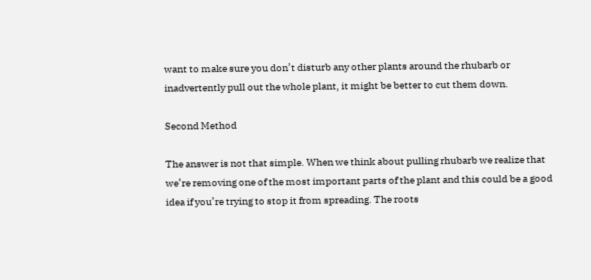want to make sure you don’t disturb any other plants around the rhubarb or inadvertently pull out the whole plant, it might be better to cut them down.

Second Method

The answer is not that simple. When we think about pulling rhubarb we realize that we’re removing one of the most important parts of the plant and this could be a good idea if you’re trying to stop it from spreading. The roots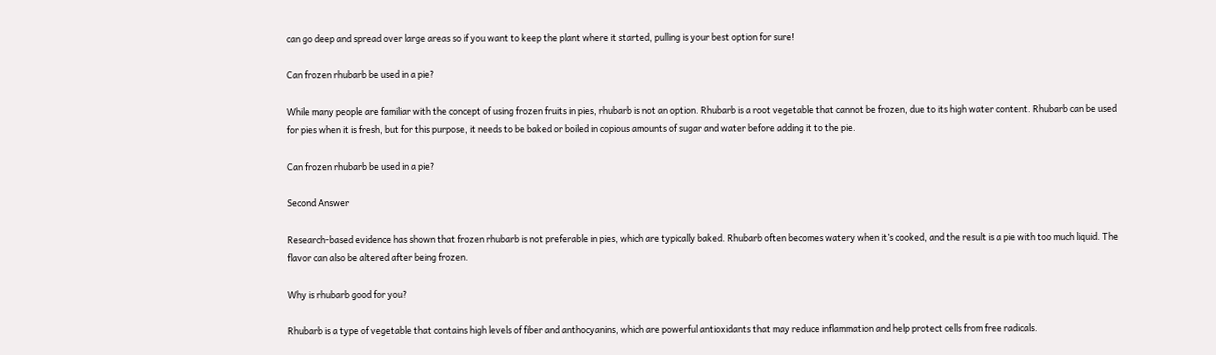can go deep and spread over large areas so if you want to keep the plant where it started, pulling is your best option for sure!

Can frozen rhubarb be used in a pie?

While many people are familiar with the concept of using frozen fruits in pies, rhubarb is not an option. Rhubarb is a root vegetable that cannot be frozen, due to its high water content. Rhubarb can be used for pies when it is fresh, but for this purpose, it needs to be baked or boiled in copious amounts of sugar and water before adding it to the pie.

Can frozen rhubarb be used in a pie?

Second Answer

Research-based evidence has shown that frozen rhubarb is not preferable in pies, which are typically baked. Rhubarb often becomes watery when it’s cooked, and the result is a pie with too much liquid. The flavor can also be altered after being frozen.

Why is rhubarb good for you?

Rhubarb is a type of vegetable that contains high levels of fiber and anthocyanins, which are powerful antioxidants that may reduce inflammation and help protect cells from free radicals.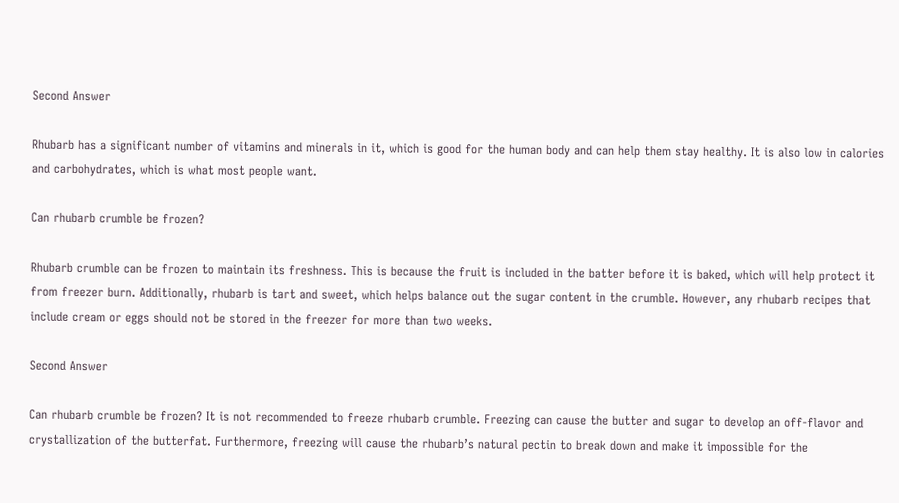Second Answer

Rhubarb has a significant number of vitamins and minerals in it, which is good for the human body and can help them stay healthy. It is also low in calories and carbohydrates, which is what most people want.

Can rhubarb crumble be frozen?

Rhubarb crumble can be frozen to maintain its freshness. This is because the fruit is included in the batter before it is baked, which will help protect it from freezer burn. Additionally, rhubarb is tart and sweet, which helps balance out the sugar content in the crumble. However, any rhubarb recipes that include cream or eggs should not be stored in the freezer for more than two weeks.

Second Answer

Can rhubarb crumble be frozen? It is not recommended to freeze rhubarb crumble. Freezing can cause the butter and sugar to develop an off-flavor and crystallization of the butterfat. Furthermore, freezing will cause the rhubarb’s natural pectin to break down and make it impossible for the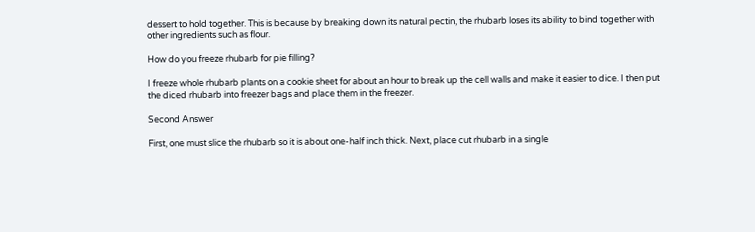dessert to hold together. This is because by breaking down its natural pectin, the rhubarb loses its ability to bind together with other ingredients such as flour.

How do you freeze rhubarb for pie filling?

I freeze whole rhubarb plants on a cookie sheet for about an hour to break up the cell walls and make it easier to dice. I then put the diced rhubarb into freezer bags and place them in the freezer.

Second Answer

First, one must slice the rhubarb so it is about one-half inch thick. Next, place cut rhubarb in a single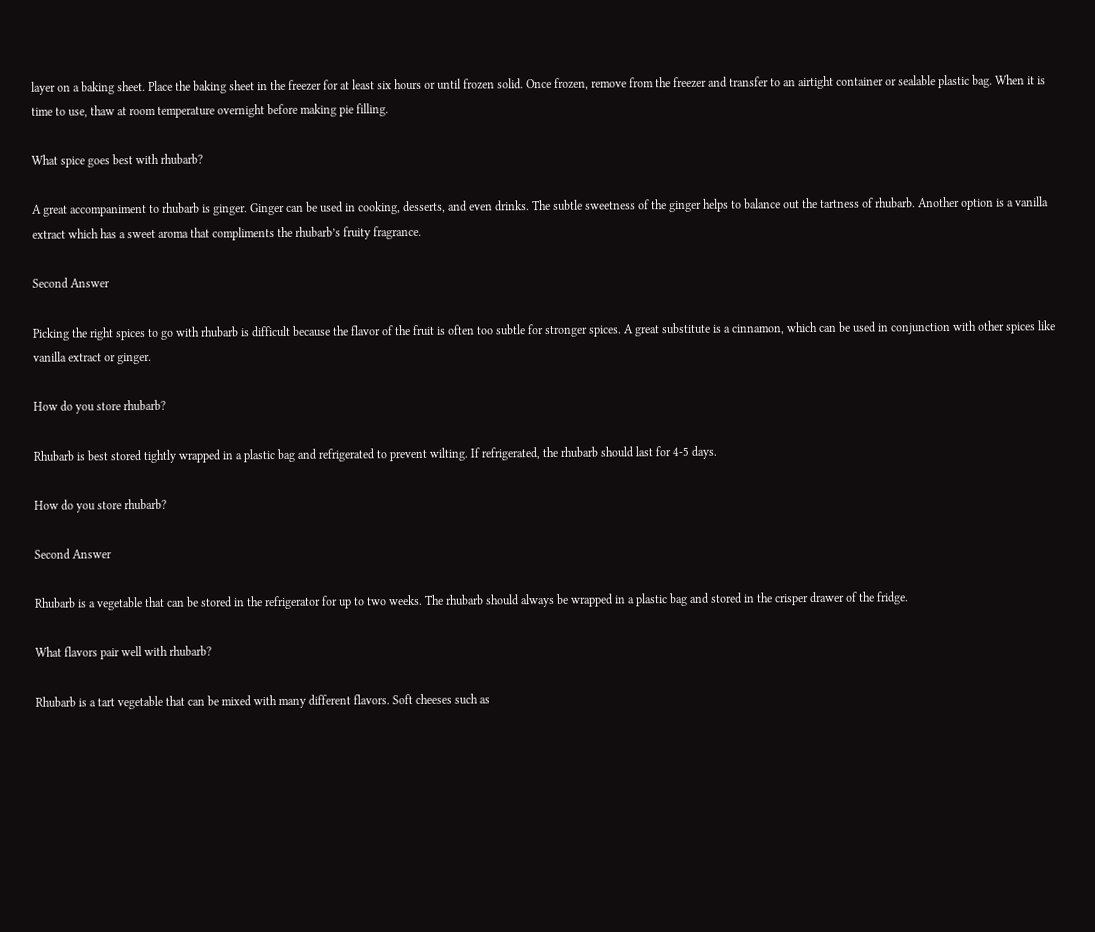layer on a baking sheet. Place the baking sheet in the freezer for at least six hours or until frozen solid. Once frozen, remove from the freezer and transfer to an airtight container or sealable plastic bag. When it is time to use, thaw at room temperature overnight before making pie filling.

What spice goes best with rhubarb?

A great accompaniment to rhubarb is ginger. Ginger can be used in cooking, desserts, and even drinks. The subtle sweetness of the ginger helps to balance out the tartness of rhubarb. Another option is a vanilla extract which has a sweet aroma that compliments the rhubarb’s fruity fragrance.

Second Answer

Picking the right spices to go with rhubarb is difficult because the flavor of the fruit is often too subtle for stronger spices. A great substitute is a cinnamon, which can be used in conjunction with other spices like vanilla extract or ginger.

How do you store rhubarb?

Rhubarb is best stored tightly wrapped in a plastic bag and refrigerated to prevent wilting. If refrigerated, the rhubarb should last for 4-5 days.

How do you store rhubarb?

Second Answer

Rhubarb is a vegetable that can be stored in the refrigerator for up to two weeks. The rhubarb should always be wrapped in a plastic bag and stored in the crisper drawer of the fridge.

What flavors pair well with rhubarb?

Rhubarb is a tart vegetable that can be mixed with many different flavors. Soft cheeses such as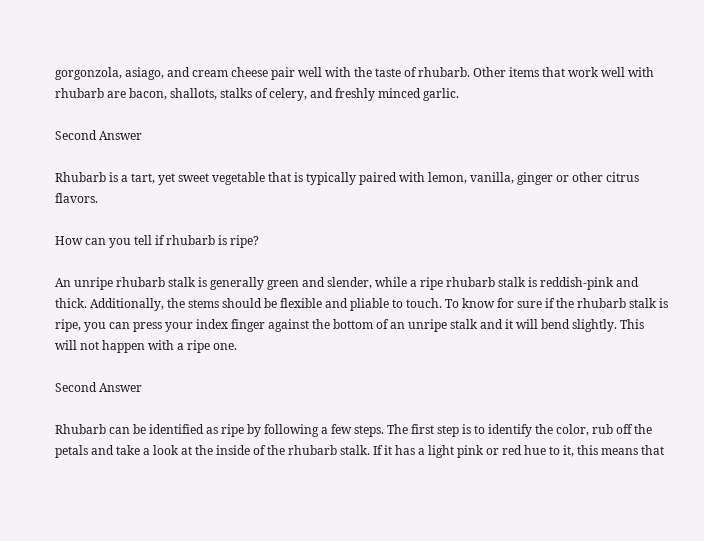gorgonzola, asiago, and cream cheese pair well with the taste of rhubarb. Other items that work well with rhubarb are bacon, shallots, stalks of celery, and freshly minced garlic.

Second Answer

Rhubarb is a tart, yet sweet vegetable that is typically paired with lemon, vanilla, ginger or other citrus flavors.

How can you tell if rhubarb is ripe?

An unripe rhubarb stalk is generally green and slender, while a ripe rhubarb stalk is reddish-pink and thick. Additionally, the stems should be flexible and pliable to touch. To know for sure if the rhubarb stalk is ripe, you can press your index finger against the bottom of an unripe stalk and it will bend slightly. This will not happen with a ripe one.

Second Answer

Rhubarb can be identified as ripe by following a few steps. The first step is to identify the color, rub off the petals and take a look at the inside of the rhubarb stalk. If it has a light pink or red hue to it, this means that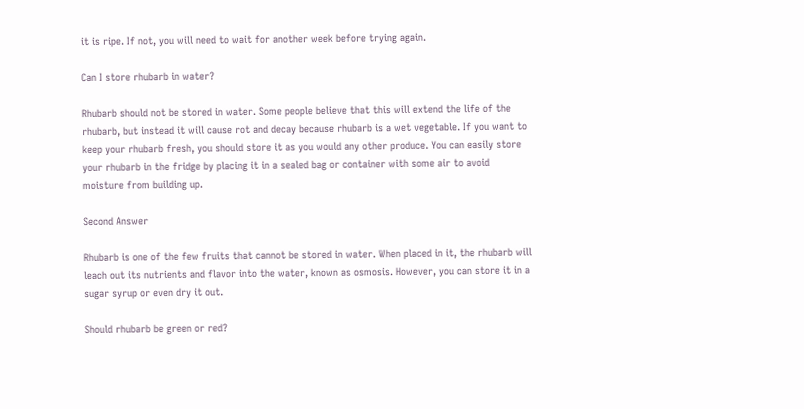it is ripe. If not, you will need to wait for another week before trying again.

Can I store rhubarb in water?

Rhubarb should not be stored in water. Some people believe that this will extend the life of the rhubarb, but instead it will cause rot and decay because rhubarb is a wet vegetable. If you want to keep your rhubarb fresh, you should store it as you would any other produce. You can easily store your rhubarb in the fridge by placing it in a sealed bag or container with some air to avoid moisture from building up.

Second Answer

Rhubarb is one of the few fruits that cannot be stored in water. When placed in it, the rhubarb will leach out its nutrients and flavor into the water, known as osmosis. However, you can store it in a sugar syrup or even dry it out.

Should rhubarb be green or red?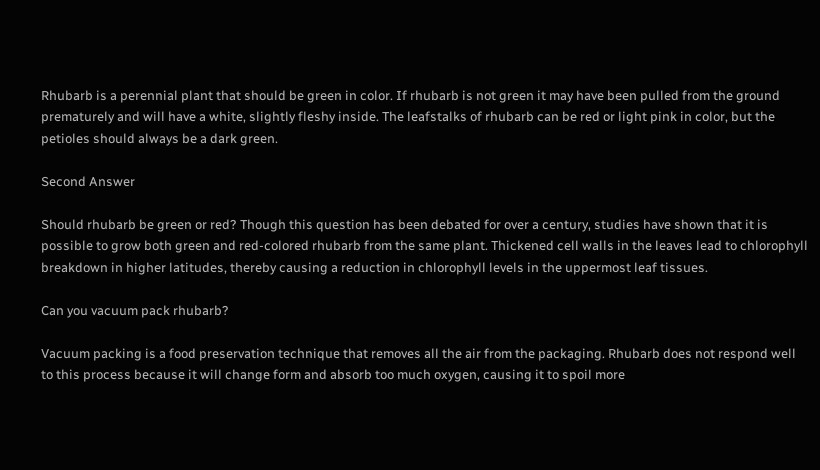Rhubarb is a perennial plant that should be green in color. If rhubarb is not green it may have been pulled from the ground prematurely and will have a white, slightly fleshy inside. The leafstalks of rhubarb can be red or light pink in color, but the petioles should always be a dark green.

Second Answer

Should rhubarb be green or red? Though this question has been debated for over a century, studies have shown that it is possible to grow both green and red-colored rhubarb from the same plant. Thickened cell walls in the leaves lead to chlorophyll breakdown in higher latitudes, thereby causing a reduction in chlorophyll levels in the uppermost leaf tissues.

Can you vacuum pack rhubarb?

Vacuum packing is a food preservation technique that removes all the air from the packaging. Rhubarb does not respond well to this process because it will change form and absorb too much oxygen, causing it to spoil more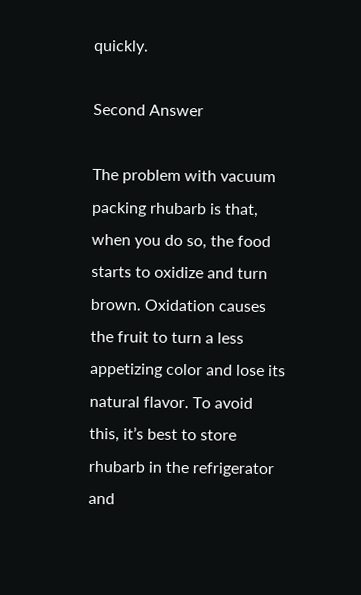quickly.

Second Answer

The problem with vacuum packing rhubarb is that, when you do so, the food starts to oxidize and turn brown. Oxidation causes the fruit to turn a less appetizing color and lose its natural flavor. To avoid this, it’s best to store rhubarb in the refrigerator and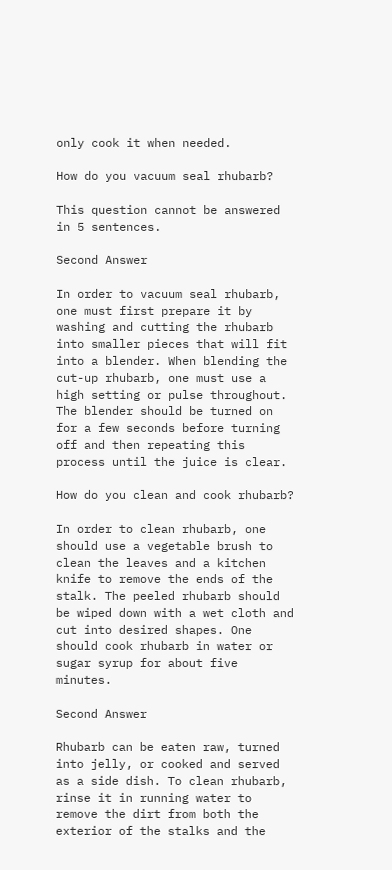only cook it when needed.

How do you vacuum seal rhubarb?

This question cannot be answered in 5 sentences.

Second Answer

In order to vacuum seal rhubarb, one must first prepare it by washing and cutting the rhubarb into smaller pieces that will fit into a blender. When blending the cut-up rhubarb, one must use a high setting or pulse throughout. The blender should be turned on for a few seconds before turning off and then repeating this process until the juice is clear.

How do you clean and cook rhubarb?

In order to clean rhubarb, one should use a vegetable brush to clean the leaves and a kitchen knife to remove the ends of the stalk. The peeled rhubarb should be wiped down with a wet cloth and cut into desired shapes. One should cook rhubarb in water or sugar syrup for about five minutes.

Second Answer

Rhubarb can be eaten raw, turned into jelly, or cooked and served as a side dish. To clean rhubarb, rinse it in running water to remove the dirt from both the exterior of the stalks and the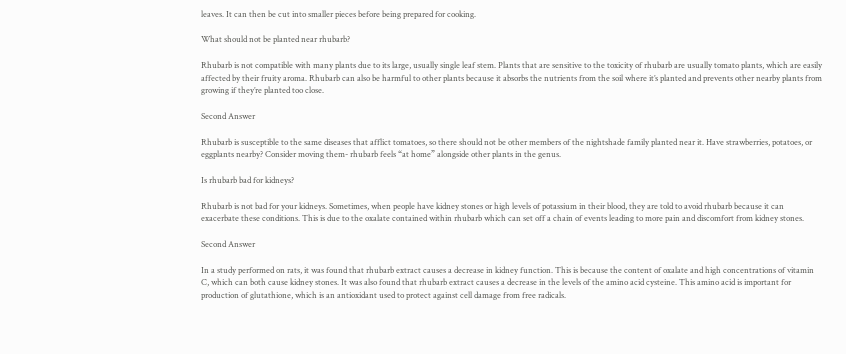leaves. It can then be cut into smaller pieces before being prepared for cooking.

What should not be planted near rhubarb?

Rhubarb is not compatible with many plants due to its large, usually single leaf stem. Plants that are sensitive to the toxicity of rhubarb are usually tomato plants, which are easily affected by their fruity aroma. Rhubarb can also be harmful to other plants because it absorbs the nutrients from the soil where it’s planted and prevents other nearby plants from growing if they’re planted too close.

Second Answer

Rhubarb is susceptible to the same diseases that afflict tomatoes, so there should not be other members of the nightshade family planted near it. Have strawberries, potatoes, or eggplants nearby? Consider moving them- rhubarb feels “at home” alongside other plants in the genus.

Is rhubarb bad for kidneys?

Rhubarb is not bad for your kidneys. Sometimes, when people have kidney stones or high levels of potassium in their blood, they are told to avoid rhubarb because it can exacerbate these conditions. This is due to the oxalate contained within rhubarb which can set off a chain of events leading to more pain and discomfort from kidney stones.

Second Answer

In a study performed on rats, it was found that rhubarb extract causes a decrease in kidney function. This is because the content of oxalate and high concentrations of vitamin C, which can both cause kidney stones. It was also found that rhubarb extract causes a decrease in the levels of the amino acid cysteine. This amino acid is important for production of glutathione, which is an antioxidant used to protect against cell damage from free radicals.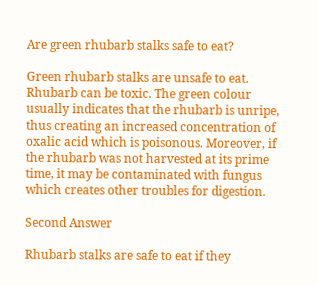Are green rhubarb stalks safe to eat?

Green rhubarb stalks are unsafe to eat. Rhubarb can be toxic. The green colour usually indicates that the rhubarb is unripe, thus creating an increased concentration of oxalic acid which is poisonous. Moreover, if the rhubarb was not harvested at its prime time, it may be contaminated with fungus which creates other troubles for digestion.

Second Answer

Rhubarb stalks are safe to eat if they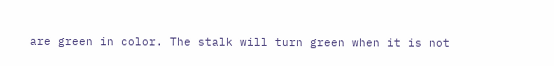are green in color. The stalk will turn green when it is not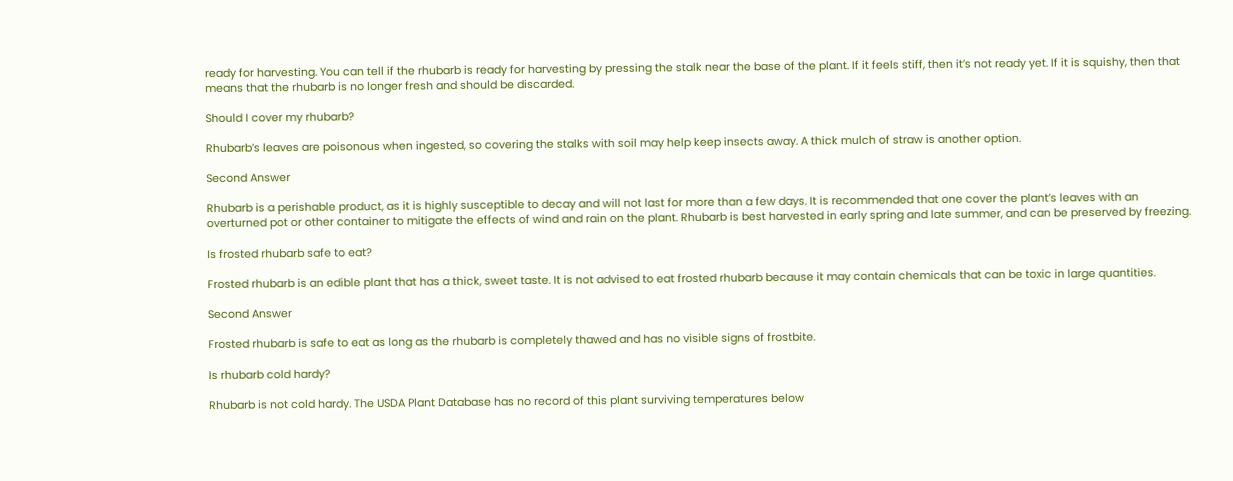ready for harvesting. You can tell if the rhubarb is ready for harvesting by pressing the stalk near the base of the plant. If it feels stiff, then it’s not ready yet. If it is squishy, then that means that the rhubarb is no longer fresh and should be discarded.

Should I cover my rhubarb?

Rhubarb’s leaves are poisonous when ingested, so covering the stalks with soil may help keep insects away. A thick mulch of straw is another option.

Second Answer

Rhubarb is a perishable product, as it is highly susceptible to decay and will not last for more than a few days. It is recommended that one cover the plant’s leaves with an overturned pot or other container to mitigate the effects of wind and rain on the plant. Rhubarb is best harvested in early spring and late summer, and can be preserved by freezing.

Is frosted rhubarb safe to eat?

Frosted rhubarb is an edible plant that has a thick, sweet taste. It is not advised to eat frosted rhubarb because it may contain chemicals that can be toxic in large quantities.

Second Answer

Frosted rhubarb is safe to eat as long as the rhubarb is completely thawed and has no visible signs of frostbite.

Is rhubarb cold hardy?

Rhubarb is not cold hardy. The USDA Plant Database has no record of this plant surviving temperatures below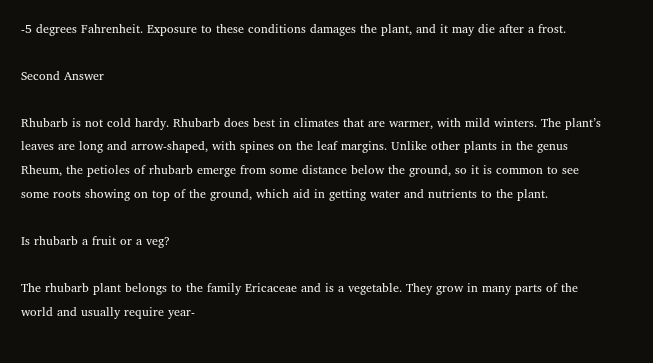-5 degrees Fahrenheit. Exposure to these conditions damages the plant, and it may die after a frost.

Second Answer

Rhubarb is not cold hardy. Rhubarb does best in climates that are warmer, with mild winters. The plant’s leaves are long and arrow-shaped, with spines on the leaf margins. Unlike other plants in the genus Rheum, the petioles of rhubarb emerge from some distance below the ground, so it is common to see some roots showing on top of the ground, which aid in getting water and nutrients to the plant.

Is rhubarb a fruit or a veg?

The rhubarb plant belongs to the family Ericaceae and is a vegetable. They grow in many parts of the world and usually require year-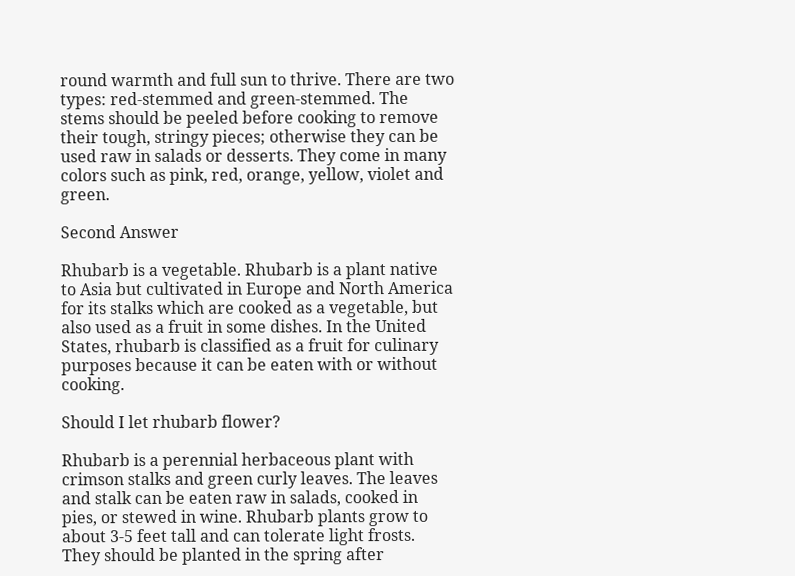round warmth and full sun to thrive. There are two types: red-stemmed and green-stemmed. The stems should be peeled before cooking to remove their tough, stringy pieces; otherwise they can be used raw in salads or desserts. They come in many colors such as pink, red, orange, yellow, violet and green.

Second Answer

Rhubarb is a vegetable. Rhubarb is a plant native to Asia but cultivated in Europe and North America for its stalks which are cooked as a vegetable, but also used as a fruit in some dishes. In the United States, rhubarb is classified as a fruit for culinary purposes because it can be eaten with or without cooking.

Should I let rhubarb flower?

Rhubarb is a perennial herbaceous plant with crimson stalks and green curly leaves. The leaves and stalk can be eaten raw in salads, cooked in pies, or stewed in wine. Rhubarb plants grow to about 3-5 feet tall and can tolerate light frosts. They should be planted in the spring after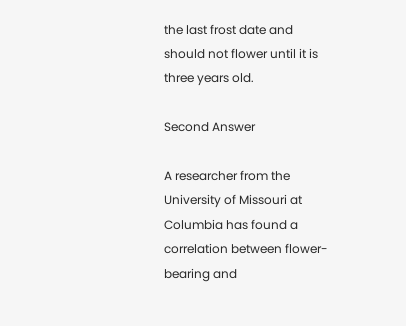the last frost date and should not flower until it is three years old.

Second Answer

A researcher from the University of Missouri at Columbia has found a correlation between flower-bearing and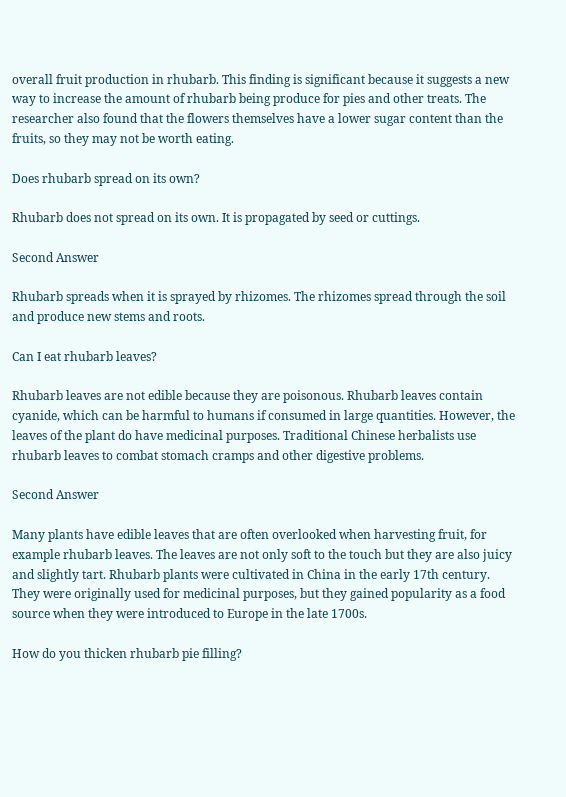overall fruit production in rhubarb. This finding is significant because it suggests a new way to increase the amount of rhubarb being produce for pies and other treats. The researcher also found that the flowers themselves have a lower sugar content than the fruits, so they may not be worth eating.

Does rhubarb spread on its own?

Rhubarb does not spread on its own. It is propagated by seed or cuttings.

Second Answer

Rhubarb spreads when it is sprayed by rhizomes. The rhizomes spread through the soil and produce new stems and roots.

Can I eat rhubarb leaves?

Rhubarb leaves are not edible because they are poisonous. Rhubarb leaves contain cyanide, which can be harmful to humans if consumed in large quantities. However, the leaves of the plant do have medicinal purposes. Traditional Chinese herbalists use rhubarb leaves to combat stomach cramps and other digestive problems.

Second Answer

Many plants have edible leaves that are often overlooked when harvesting fruit, for example rhubarb leaves. The leaves are not only soft to the touch but they are also juicy and slightly tart. Rhubarb plants were cultivated in China in the early 17th century. They were originally used for medicinal purposes, but they gained popularity as a food source when they were introduced to Europe in the late 1700s.

How do you thicken rhubarb pie filling?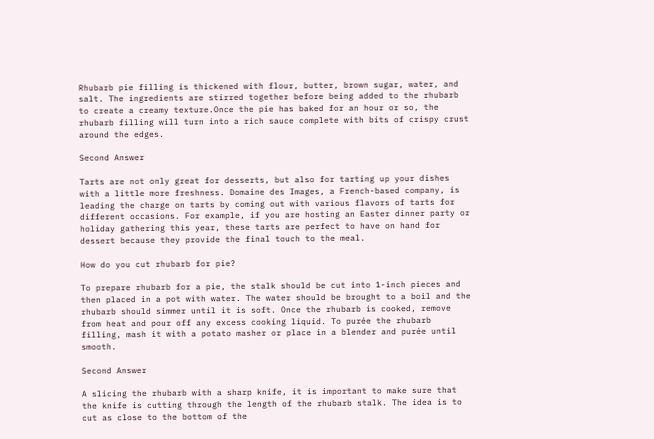Rhubarb pie filling is thickened with flour, butter, brown sugar, water, and salt. The ingredients are stirred together before being added to the rhubarb to create a creamy texture.Once the pie has baked for an hour or so, the rhubarb filling will turn into a rich sauce complete with bits of crispy crust around the edges.

Second Answer

Tarts are not only great for desserts, but also for tarting up your dishes with a little more freshness. Domaine des Images, a French-based company, is leading the charge on tarts by coming out with various flavors of tarts for different occasions. For example, if you are hosting an Easter dinner party or holiday gathering this year, these tarts are perfect to have on hand for dessert because they provide the final touch to the meal.

How do you cut rhubarb for pie?

To prepare rhubarb for a pie, the stalk should be cut into 1-inch pieces and then placed in a pot with water. The water should be brought to a boil and the rhubarb should simmer until it is soft. Once the rhubarb is cooked, remove from heat and pour off any excess cooking liquid. To purée the rhubarb filling, mash it with a potato masher or place in a blender and purée until smooth.

Second Answer

A slicing the rhubarb with a sharp knife, it is important to make sure that the knife is cutting through the length of the rhubarb stalk. The idea is to cut as close to the bottom of the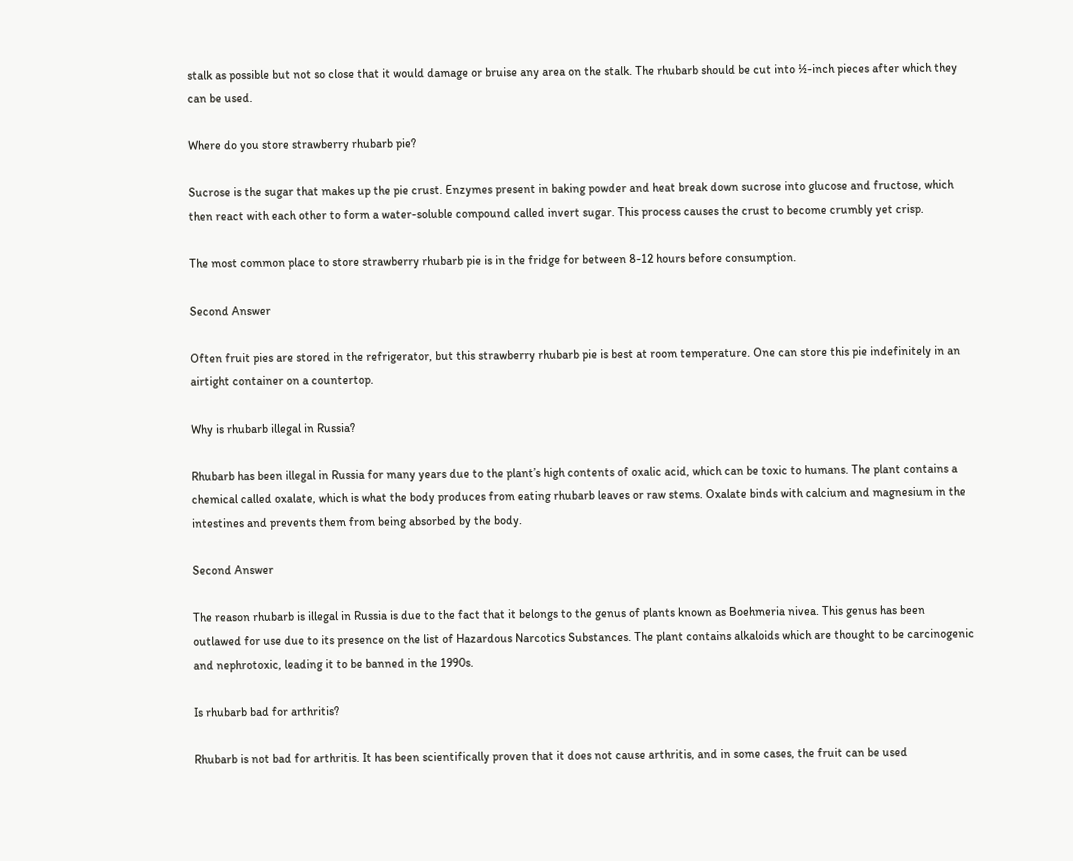stalk as possible but not so close that it would damage or bruise any area on the stalk. The rhubarb should be cut into ½-inch pieces after which they can be used.

Where do you store strawberry rhubarb pie?

Sucrose is the sugar that makes up the pie crust. Enzymes present in baking powder and heat break down sucrose into glucose and fructose, which then react with each other to form a water-soluble compound called invert sugar. This process causes the crust to become crumbly yet crisp.

The most common place to store strawberry rhubarb pie is in the fridge for between 8-12 hours before consumption.

Second Answer

Often fruit pies are stored in the refrigerator, but this strawberry rhubarb pie is best at room temperature. One can store this pie indefinitely in an airtight container on a countertop.

Why is rhubarb illegal in Russia?

Rhubarb has been illegal in Russia for many years due to the plant’s high contents of oxalic acid, which can be toxic to humans. The plant contains a chemical called oxalate, which is what the body produces from eating rhubarb leaves or raw stems. Oxalate binds with calcium and magnesium in the intestines and prevents them from being absorbed by the body.

Second Answer

The reason rhubarb is illegal in Russia is due to the fact that it belongs to the genus of plants known as Boehmeria nivea. This genus has been outlawed for use due to its presence on the list of Hazardous Narcotics Substances. The plant contains alkaloids which are thought to be carcinogenic and nephrotoxic, leading it to be banned in the 1990s.

Is rhubarb bad for arthritis?

Rhubarb is not bad for arthritis. It has been scientifically proven that it does not cause arthritis, and in some cases, the fruit can be used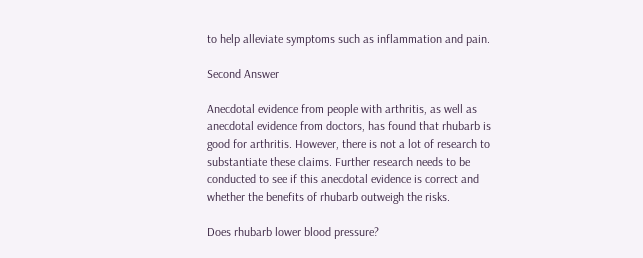to help alleviate symptoms such as inflammation and pain.

Second Answer

Anecdotal evidence from people with arthritis, as well as anecdotal evidence from doctors, has found that rhubarb is good for arthritis. However, there is not a lot of research to substantiate these claims. Further research needs to be conducted to see if this anecdotal evidence is correct and whether the benefits of rhubarb outweigh the risks.

Does rhubarb lower blood pressure?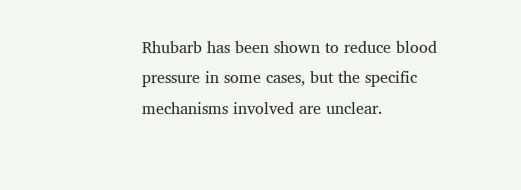Rhubarb has been shown to reduce blood pressure in some cases, but the specific mechanisms involved are unclear.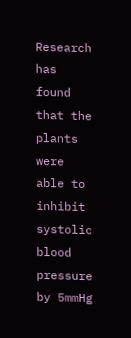Research has found that the plants were able to inhibit systolic blood pressure by 5mmHg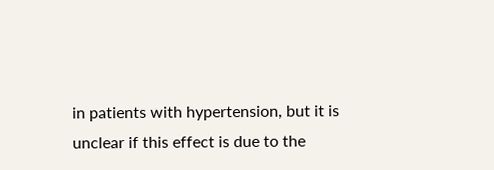in patients with hypertension, but it is unclear if this effect is due to the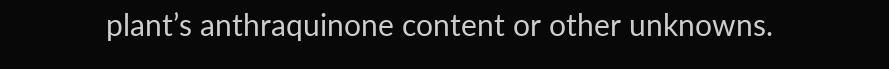plant’s anthraquinone content or other unknowns.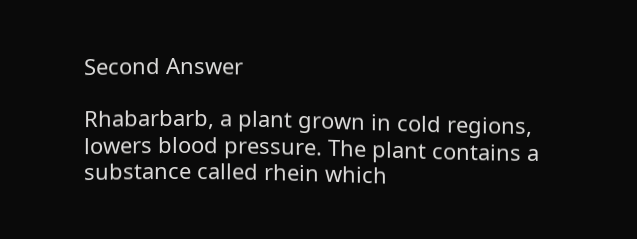Second Answer

Rhabarbarb, a plant grown in cold regions, lowers blood pressure. The plant contains a substance called rhein which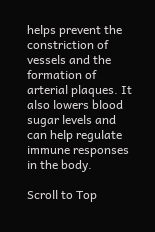helps prevent the constriction of vessels and the formation of arterial plaques. It also lowers blood sugar levels and can help regulate immune responses in the body.

Scroll to Top